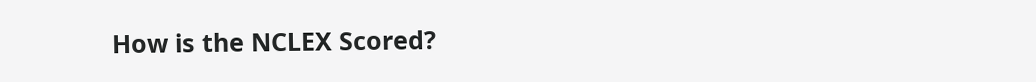How is the NCLEX Scored?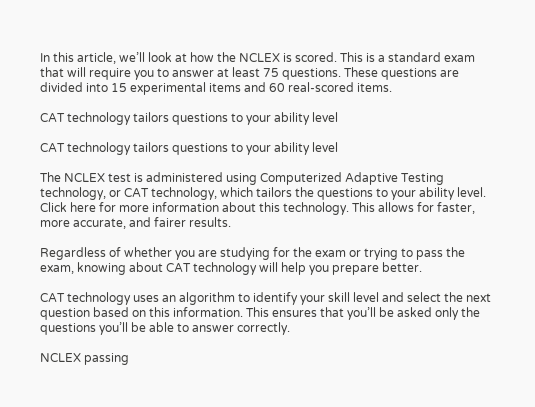In this article, we’ll look at how the NCLEX is scored. This is a standard exam that will require you to answer at least 75 questions. These questions are divided into 15 experimental items and 60 real-scored items.

CAT technology tailors questions to your ability level

CAT technology tailors questions to your ability level

The NCLEX test is administered using Computerized Adaptive Testing technology, or CAT technology, which tailors the questions to your ability level. Click here for more information about this technology. This allows for faster, more accurate, and fairer results.

Regardless of whether you are studying for the exam or trying to pass the exam, knowing about CAT technology will help you prepare better.

CAT technology uses an algorithm to identify your skill level and select the next question based on this information. This ensures that you’ll be asked only the questions you’ll be able to answer correctly.

NCLEX passing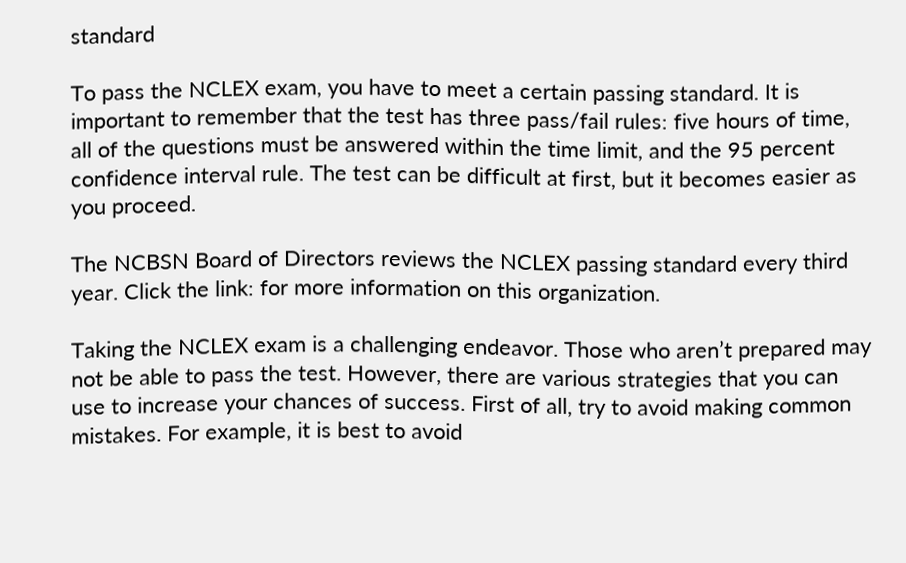standard

To pass the NCLEX exam, you have to meet a certain passing standard. It is important to remember that the test has three pass/fail rules: five hours of time, all of the questions must be answered within the time limit, and the 95 percent confidence interval rule. The test can be difficult at first, but it becomes easier as you proceed.

The NCBSN Board of Directors reviews the NCLEX passing standard every third year. Click the link: for more information on this organization.

Taking the NCLEX exam is a challenging endeavor. Those who aren’t prepared may not be able to pass the test. However, there are various strategies that you can use to increase your chances of success. First of all, try to avoid making common mistakes. For example, it is best to avoid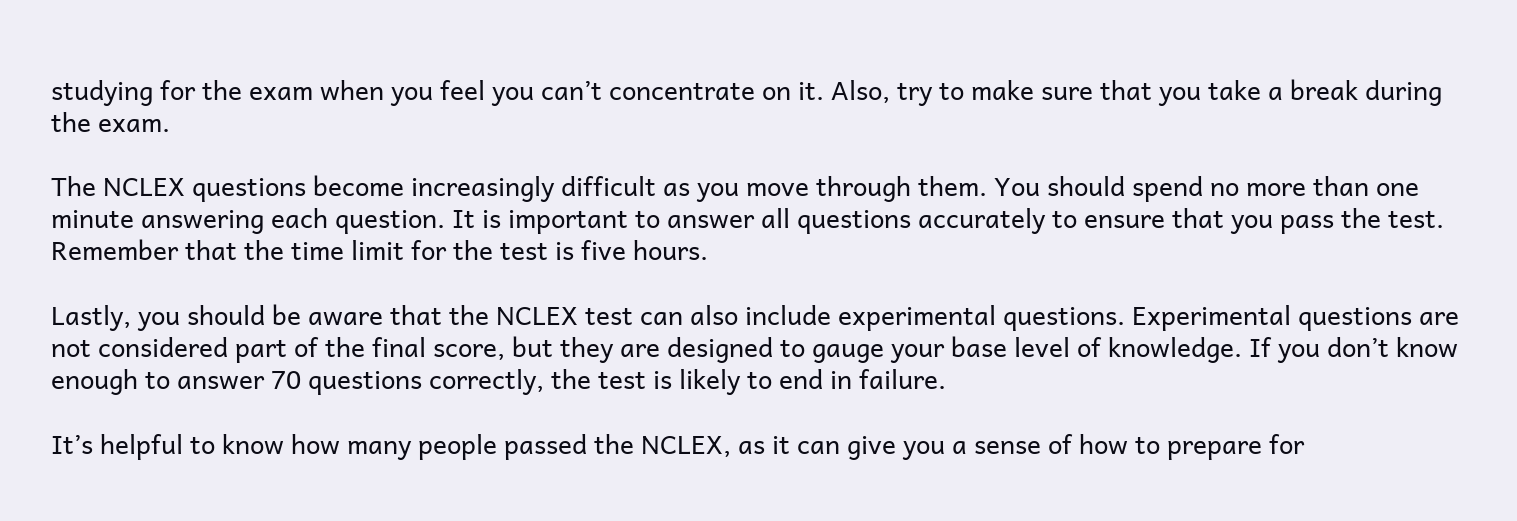studying for the exam when you feel you can’t concentrate on it. Also, try to make sure that you take a break during the exam.

The NCLEX questions become increasingly difficult as you move through them. You should spend no more than one minute answering each question. It is important to answer all questions accurately to ensure that you pass the test. Remember that the time limit for the test is five hours.

Lastly, you should be aware that the NCLEX test can also include experimental questions. Experimental questions are not considered part of the final score, but they are designed to gauge your base level of knowledge. If you don’t know enough to answer 70 questions correctly, the test is likely to end in failure.

It’s helpful to know how many people passed the NCLEX, as it can give you a sense of how to prepare for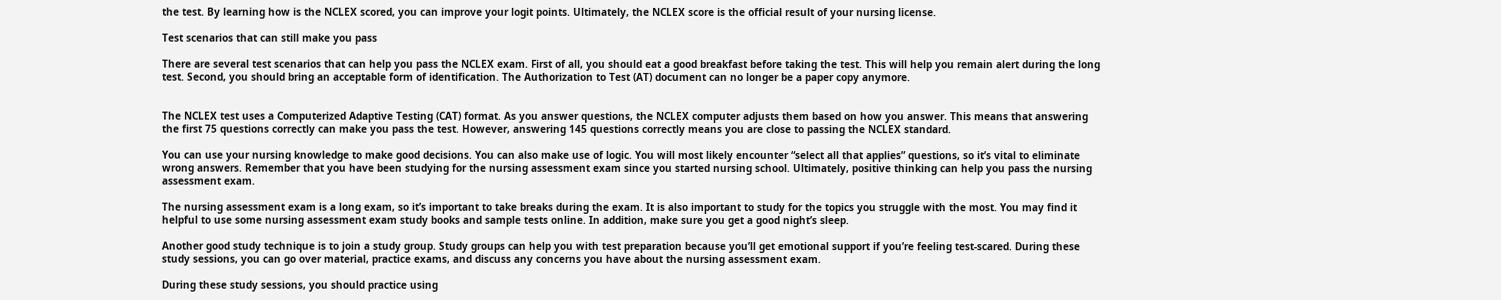the test. By learning how is the NCLEX scored, you can improve your logit points. Ultimately, the NCLEX score is the official result of your nursing license.

Test scenarios that can still make you pass

There are several test scenarios that can help you pass the NCLEX exam. First of all, you should eat a good breakfast before taking the test. This will help you remain alert during the long test. Second, you should bring an acceptable form of identification. The Authorization to Test (AT) document can no longer be a paper copy anymore.


The NCLEX test uses a Computerized Adaptive Testing (CAT) format. As you answer questions, the NCLEX computer adjusts them based on how you answer. This means that answering the first 75 questions correctly can make you pass the test. However, answering 145 questions correctly means you are close to passing the NCLEX standard.

You can use your nursing knowledge to make good decisions. You can also make use of logic. You will most likely encounter “select all that applies” questions, so it’s vital to eliminate wrong answers. Remember that you have been studying for the nursing assessment exam since you started nursing school. Ultimately, positive thinking can help you pass the nursing assessment exam.

The nursing assessment exam is a long exam, so it’s important to take breaks during the exam. It is also important to study for the topics you struggle with the most. You may find it helpful to use some nursing assessment exam study books and sample tests online. In addition, make sure you get a good night’s sleep.

Another good study technique is to join a study group. Study groups can help you with test preparation because you’ll get emotional support if you’re feeling test-scared. During these study sessions, you can go over material, practice exams, and discuss any concerns you have about the nursing assessment exam.

During these study sessions, you should practice using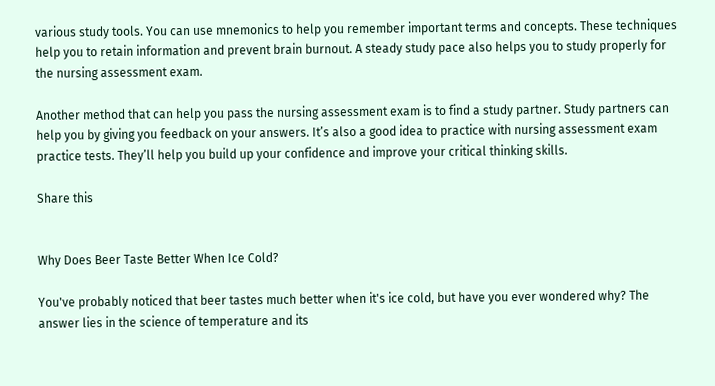various study tools. You can use mnemonics to help you remember important terms and concepts. These techniques help you to retain information and prevent brain burnout. A steady study pace also helps you to study properly for the nursing assessment exam.

Another method that can help you pass the nursing assessment exam is to find a study partner. Study partners can help you by giving you feedback on your answers. It’s also a good idea to practice with nursing assessment exam practice tests. They’ll help you build up your confidence and improve your critical thinking skills.

Share this


Why Does Beer Taste Better When Ice Cold?

You've probably noticed that beer tastes much better when it's ice cold, but have you ever wondered why? The answer lies in the science of temperature and its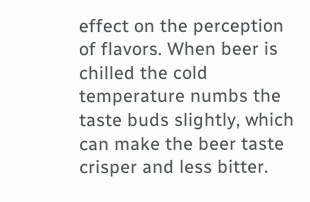effect on the perception of flavors. When beer is chilled the cold temperature numbs the taste buds slightly, which can make the beer taste crisper and less bitter.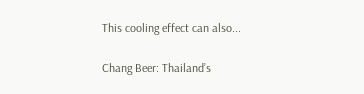This cooling effect can also...

Chang Beer: Thailand’s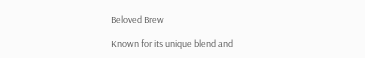Beloved Brew

Known for its unique blend and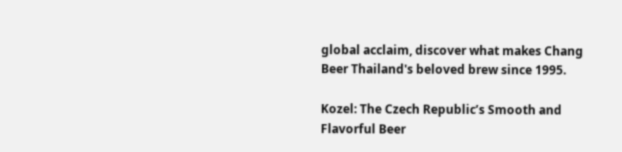global acclaim, discover what makes Chang Beer Thailand's beloved brew since 1995.

Kozel: The Czech Republic’s Smooth and Flavorful Beer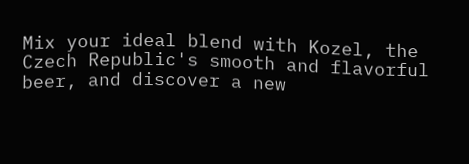Mix your ideal blend with Kozel, the Czech Republic's smooth and flavorful beer, and discover a new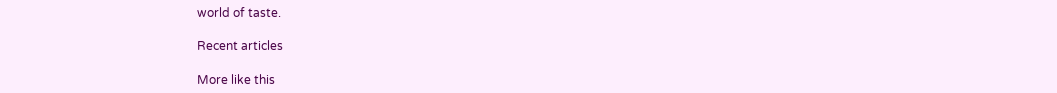world of taste.

Recent articles

More like this